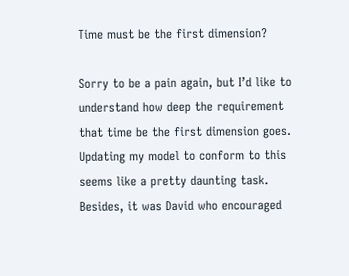Time must be the first dimension?

Sorry to be a pain again, but I’d like to understand how deep the requirement that time be the first dimension goes. Updating my model to conform to this seems like a pretty daunting task. Besides, it was David who encouraged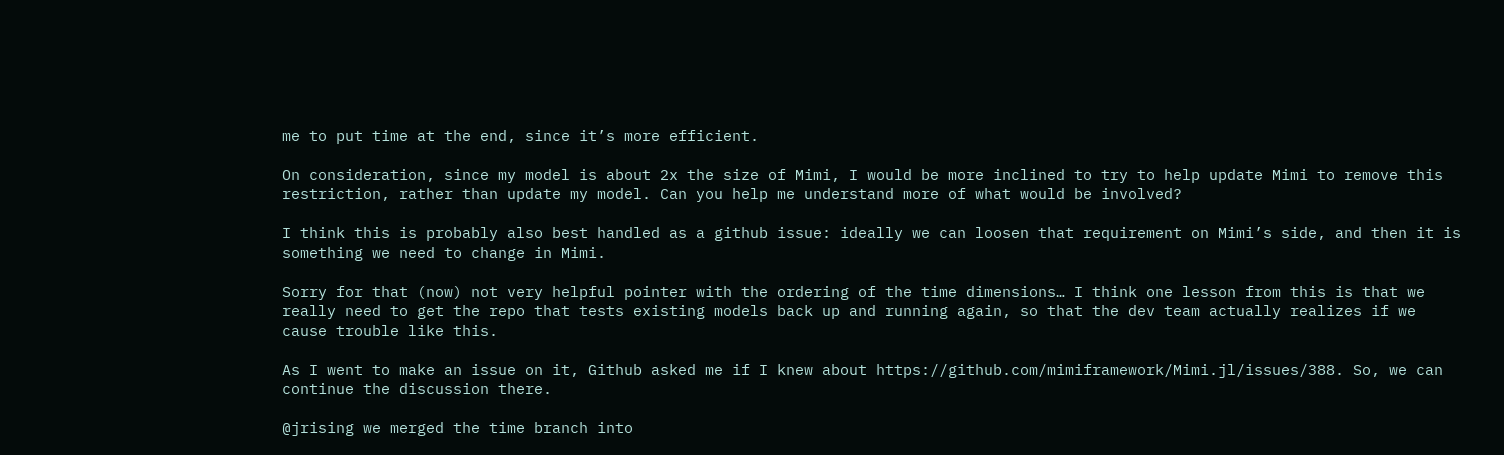me to put time at the end, since it’s more efficient.

On consideration, since my model is about 2x the size of Mimi, I would be more inclined to try to help update Mimi to remove this restriction, rather than update my model. Can you help me understand more of what would be involved?

I think this is probably also best handled as a github issue: ideally we can loosen that requirement on Mimi’s side, and then it is something we need to change in Mimi.

Sorry for that (now) not very helpful pointer with the ordering of the time dimensions… I think one lesson from this is that we really need to get the repo that tests existing models back up and running again, so that the dev team actually realizes if we cause trouble like this.

As I went to make an issue on it, Github asked me if I knew about https://github.com/mimiframework/Mimi.jl/issues/388. So, we can continue the discussion there.

@jrising we merged the time branch into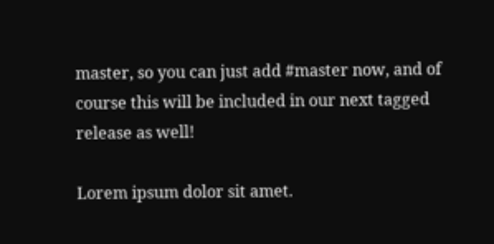master, so you can just add #master now, and of course this will be included in our next tagged release as well!

Lorem ipsum dolor sit amet.